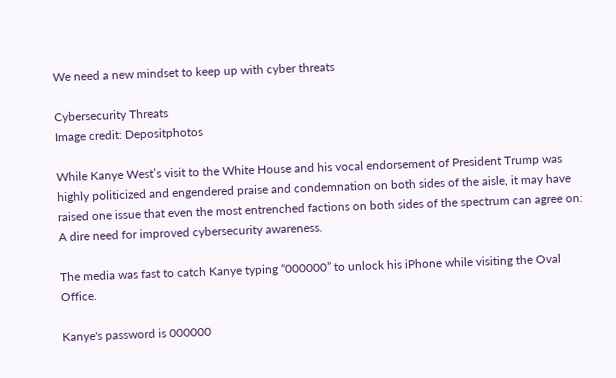We need a new mindset to keep up with cyber threats

Cybersecurity Threats
Image credit: Depositphotos

While Kanye West’s visit to the White House and his vocal endorsement of President Trump was highly politicized and engendered praise and condemnation on both sides of the aisle, it may have raised one issue that even the most entrenched factions on both sides of the spectrum can agree on: A dire need for improved cybersecurity awareness.

The media was fast to catch Kanye typing “000000” to unlock his iPhone while visiting the Oval Office.

Kanye's password is 000000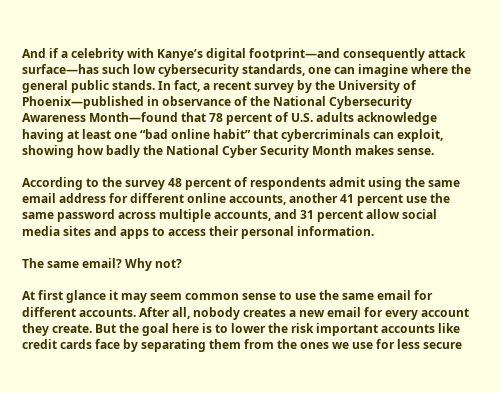And if a celebrity with Kanye’s digital footprint—and consequently attack surface—has such low cybersecurity standards, one can imagine where the general public stands. In fact, a recent survey by the University of Phoenix—published in observance of the National Cybersecurity Awareness Month—found that 78 percent of U.S. adults acknowledge having at least one “bad online habit” that cybercriminals can exploit, showing how badly the National Cyber Security Month makes sense.

According to the survey 48 percent of respondents admit using the same email address for different online accounts, another 41 percent use the same password across multiple accounts, and 31 percent allow social media sites and apps to access their personal information.

The same email? Why not?

At first glance it may seem common sense to use the same email for different accounts. After all, nobody creates a new email for every account they create. But the goal here is to lower the risk important accounts like credit cards face by separating them from the ones we use for less secure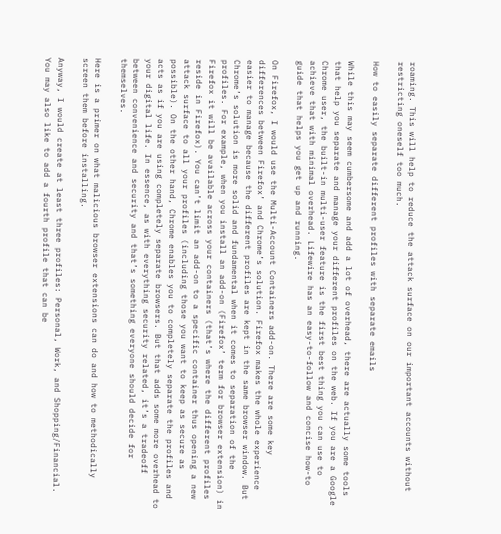roaming. This will help to reduce the attack surface on our important accounts without restricting oneself too much.

How to easily separate different profiles with separate emails

While this may seem cumbersome and add a lot of overhead, there are actually some tools that help you separate and manage your different profiles on the web. If you are a Google Chrome user, the built-in multi-user feature is the first best thing you can use to achieve that with minimal overhead. Lifewire has an easy-to-follow and concise how-to guide that helps you get up and running.

On Firefox, I would use the Multi-Account Containers add-on. There are some key differences between Firefox’ and Chrome’s solution. Firefox makes the whole experience easier to manage because the different profiles are kept in the same browser window. But Chrome’s solution is more solid and fundamental when it comes to separation of the profiles. For example, when you install an add-on (Firefox’ term for browser extension) in Firefox it will be available across your containers (that’s where the different profiles reside in Firefox). You can’t limit an add-on to a specific container thus opening a new attack surface to all your profiles (including those you want to keep as secure as possible). On the other hand, Chrome enables you to completely separate the profiles and acts as if you are using completely separate browsers. But that adds some more overhead to your digital life. In essence, as with everything security related, it’s a tradeoff between convenience and security and that’s something everyone should decide for themselves.

Here is a primer on what malicious browser extensions can do and how to methodically screen them before installing.

Anyway, I would create at least three profiles: Personal, Work, and Shopping/Financial. You may also like to add a fourth profile that can be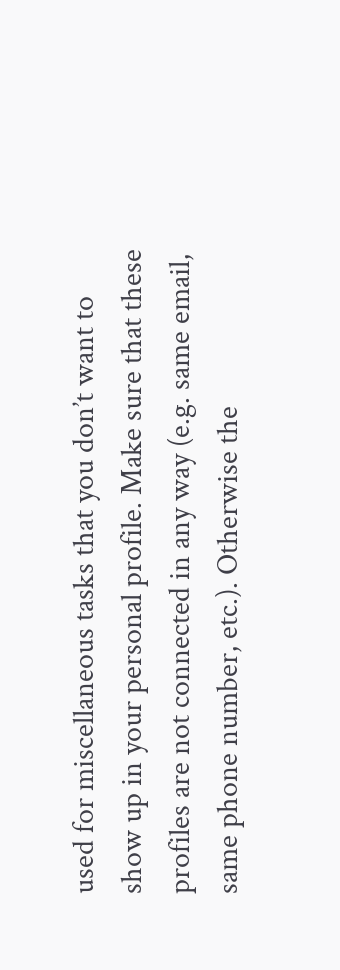used for miscellaneous tasks that you don’t want to show up in your personal profile. Make sure that these profiles are not connected in any way (e.g. same email, same phone number, etc.). Otherwise the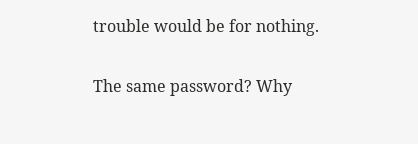trouble would be for nothing.

The same password? Why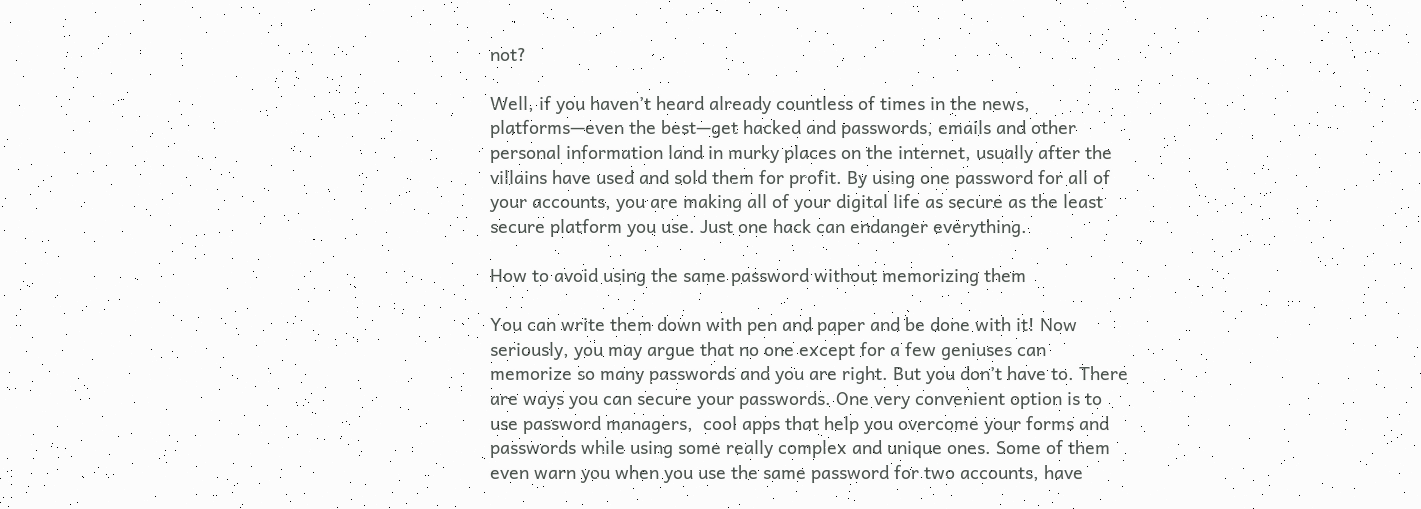not?

Well, if you haven’t heard already countless of times in the news, platforms—even the best—get hacked and passwords, emails and other personal information land in murky places on the internet, usually after the villains have used and sold them for profit. By using one password for all of your accounts, you are making all of your digital life as secure as the least secure platform you use. Just one hack can endanger everything.

How to avoid using the same password without memorizing them

You can write them down with pen and paper and be done with it! Now seriously, you may argue that no one except for a few geniuses can memorize so many passwords and you are right. But you don’t have to. There are ways you can secure your passwords. One very convenient option is to use password managers,  cool apps that help you overcome your forms and passwords while using some really complex and unique ones. Some of them even warn you when you use the same password for two accounts, have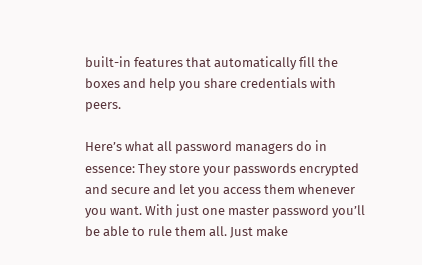built-in features that automatically fill the boxes and help you share credentials with peers.

Here’s what all password managers do in essence: They store your passwords encrypted and secure and let you access them whenever you want. With just one master password you’ll be able to rule them all. Just make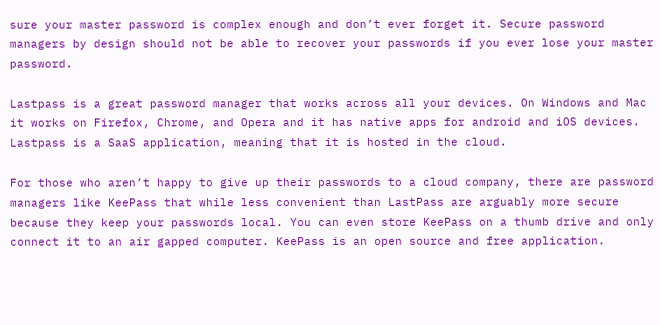sure your master password is complex enough and don’t ever forget it. Secure password managers by design should not be able to recover your passwords if you ever lose your master password.

Lastpass is a great password manager that works across all your devices. On Windows and Mac it works on Firefox, Chrome, and Opera and it has native apps for android and iOS devices. Lastpass is a SaaS application, meaning that it is hosted in the cloud.

For those who aren’t happy to give up their passwords to a cloud company, there are password managers like KeePass that while less convenient than LastPass are arguably more secure because they keep your passwords local. You can even store KeePass on a thumb drive and only connect it to an air gapped computer. KeePass is an open source and free application.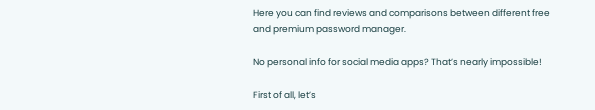Here you can find reviews and comparisons between different free and premium password manager.

No personal info for social media apps? That’s nearly impossible!

First of all, let’s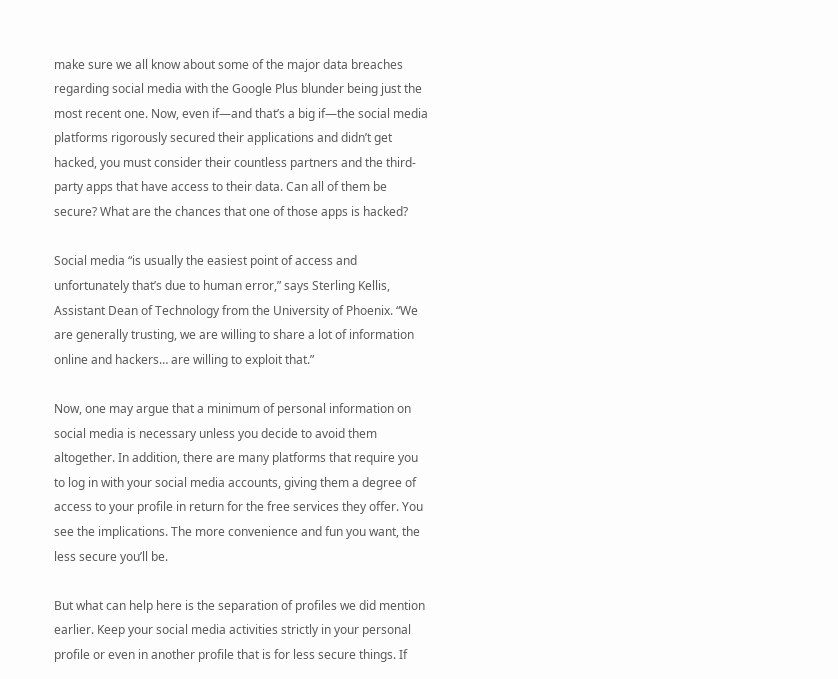make sure we all know about some of the major data breaches regarding social media with the Google Plus blunder being just the most recent one. Now, even if—and that’s a big if—the social media platforms rigorously secured their applications and didn’t get hacked, you must consider their countless partners and the third-party apps that have access to their data. Can all of them be secure? What are the chances that one of those apps is hacked?

Social media “is usually the easiest point of access and unfortunately that’s due to human error,” says Sterling Kellis, Assistant Dean of Technology from the University of Phoenix. “We are generally trusting, we are willing to share a lot of information online and hackers… are willing to exploit that.”

Now, one may argue that a minimum of personal information on social media is necessary unless you decide to avoid them altogether. In addition, there are many platforms that require you to log in with your social media accounts, giving them a degree of access to your profile in return for the free services they offer. You see the implications. The more convenience and fun you want, the less secure you’ll be.

But what can help here is the separation of profiles we did mention earlier. Keep your social media activities strictly in your personal profile or even in another profile that is for less secure things. If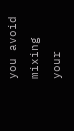you avoid mixing your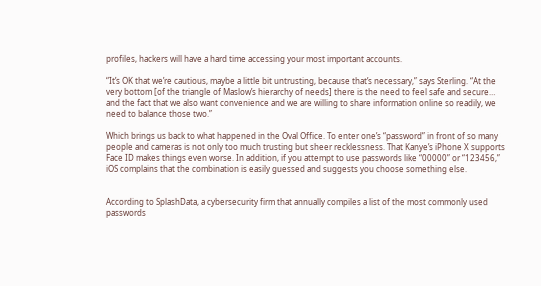profiles, hackers will have a hard time accessing your most important accounts.

“It’s OK that we’re cautious, maybe a little bit untrusting, because that’s necessary,” says Sterling. “At the very bottom [of the triangle of Maslow’s hierarchy of needs] there is the need to feel safe and secure… and the fact that we also want convenience and we are willing to share information online so readily, we need to balance those two.”

Which brings us back to what happened in the Oval Office. To enter one’s “password” in front of so many people and cameras is not only too much trusting but sheer recklessness. That Kanye’s iPhone X supports Face ID makes things even worse. In addition, if you attempt to use passwords like “00000” or “123456,” iOS complains that the combination is easily guessed and suggests you choose something else.


According to SplashData, a cybersecurity firm that annually compiles a list of the most commonly used passwords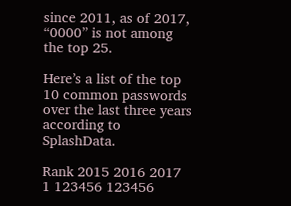since 2011, as of 2017, “0000” is not among the top 25.

Here’s a list of the top 10 common passwords over the last three years according to SplashData.

Rank 2015 2016 2017
1 123456 123456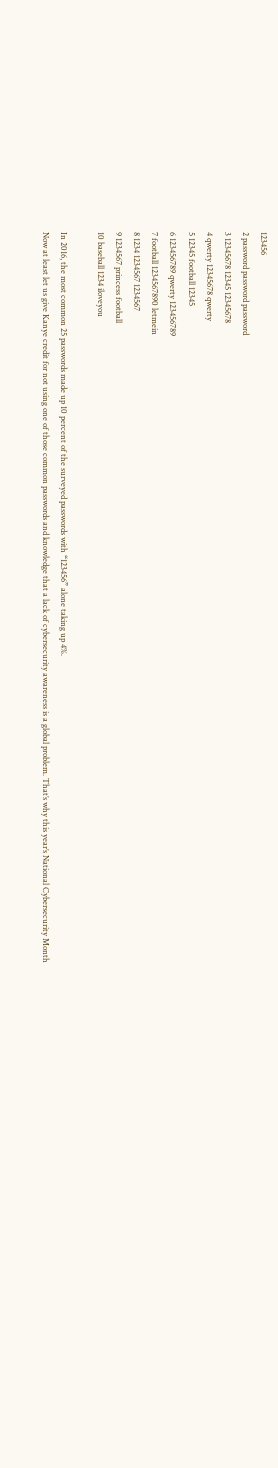123456
2 password password password
3 12345678 12345 12345678
4 qwerty 12345678 qwerty
5 12345 football 12345
6 123456789 qwerty 123456789
7 football 1234567890 letmein
8 1234 1234567 1234567
9 1234567 princess football
10 baseball 1234 iloveyou

In 2016, the most common 25 passwords made up 10 percent of the surveyed passwords with “123456” alone taking up 4%.
Now at least let us give Kanye credit for not using one of those common passwords and knowledge that a lack of cybersecurity awareness is a global problem. That’s why this year’s National Cybersecurity Month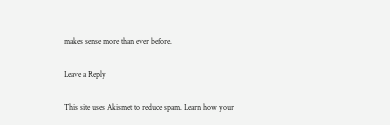makes sense more than ever before.

Leave a Reply

This site uses Akismet to reduce spam. Learn how your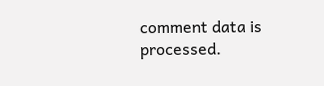comment data is processed.